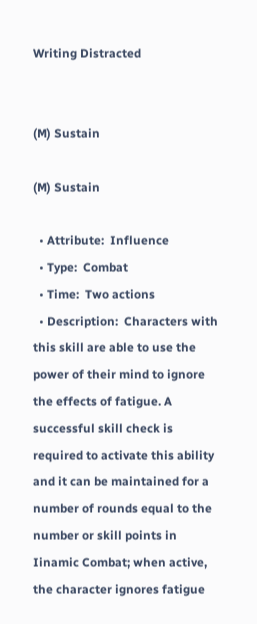Writing Distracted


(M) Sustain

(M) Sustain

  • Attribute:  Influence
  • Type:  Combat
  • Time:  Two actions
  • Description:  Characters with this skill are able to use the power of their mind to ignore the effects of fatigue. A successful skill check is required to activate this ability and it can be maintained for a number of rounds equal to the number or skill points in Iinamic Combat; when active, the character ignores fatigue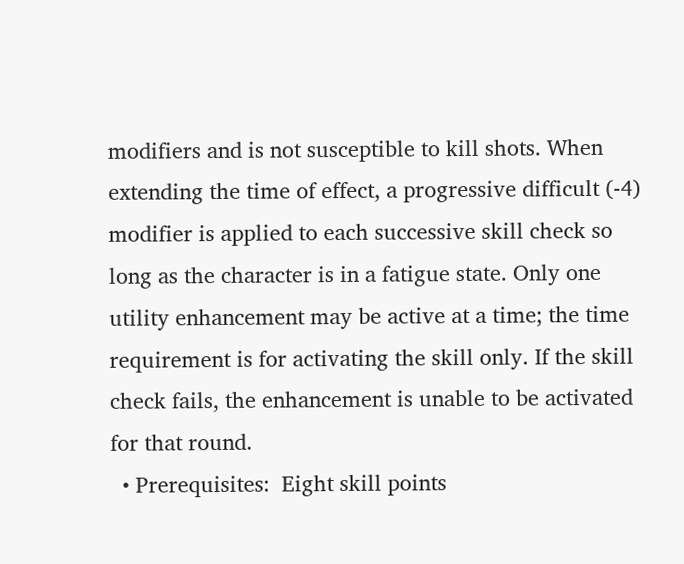modifiers and is not susceptible to kill shots. When extending the time of effect, a progressive difficult (-4) modifier is applied to each successive skill check so long as the character is in a fatigue state. Only one utility enhancement may be active at a time; the time requirement is for activating the skill only. If the skill check fails, the enhancement is unable to be activated for that round.
  • Prerequisites:  Eight skill points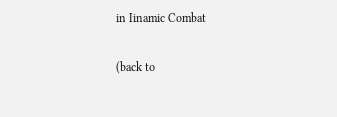in Iinamic Combat

(back to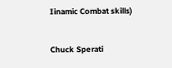Iinamic Combat skills)

Chuck Sperati